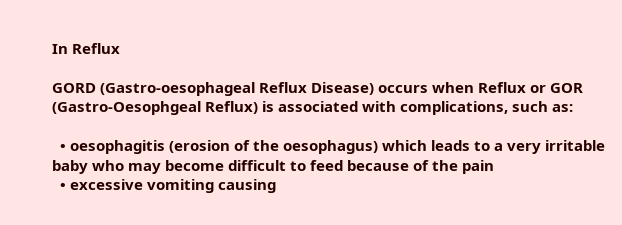In Reflux

GORD (Gastro-oesophageal Reflux Disease) occurs when Reflux or GOR (Gastro-Oesophgeal Reflux) is associated with complications, such as:

  • oesophagitis (erosion of the oesophagus) which leads to a very irritable baby who may become difficult to feed because of the pain
  • excessive vomiting causing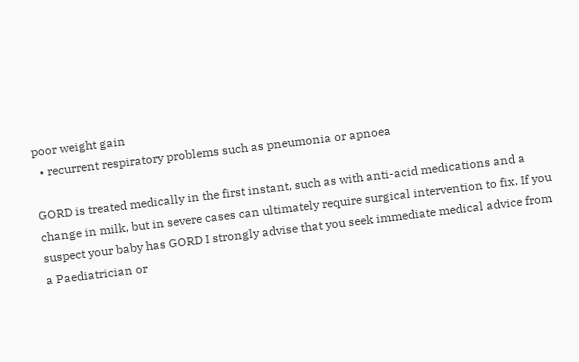poor weight gain
  • recurrent respiratory problems such as pneumonia or apnoea

GORD is treated medically in the first instant, such as with anti-acid medications and a change in milk, but in severe cases can ultimately require surgical intervention to fix. If you suspect your baby has GORD I strongly advise that you seek immediate medical advice from a Paediatrician or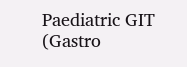Paediatric GIT (Gastro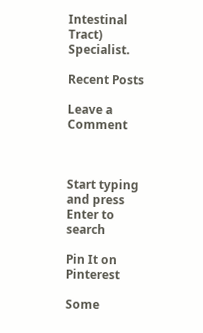Intestinal Tract) Specialist.

Recent Posts

Leave a Comment



Start typing and press Enter to search

Pin It on Pinterest

Some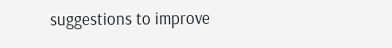suggestions to improve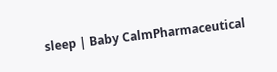sleep | Baby CalmPharmaceutical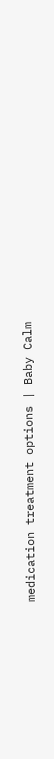medication treatment options | Baby Calm